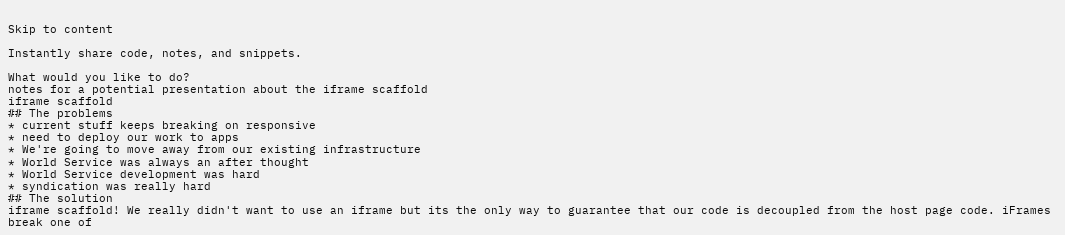Skip to content

Instantly share code, notes, and snippets.

What would you like to do?
notes for a potential presentation about the iframe scaffold
iframe scaffold
## The problems
* current stuff keeps breaking on responsive
* need to deploy our work to apps
* We're going to move away from our existing infrastructure
* World Service was always an after thought
* World Service development was hard
* syndication was really hard
## The solution
iframe scaffold! We really didn't want to use an iframe but its the only way to guarantee that our code is decoupled from the host page code. iFrames break one of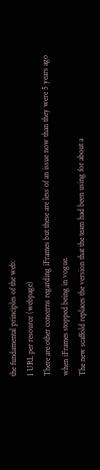the fundamental principles of the web:
1 URL per resource (webpage)
There are other concerns regarding iFrames but these are less of an issue now than they were 5 years ago when iFrames stopped being in vogue.
The new scaffold replaces the version that the team had been using for about a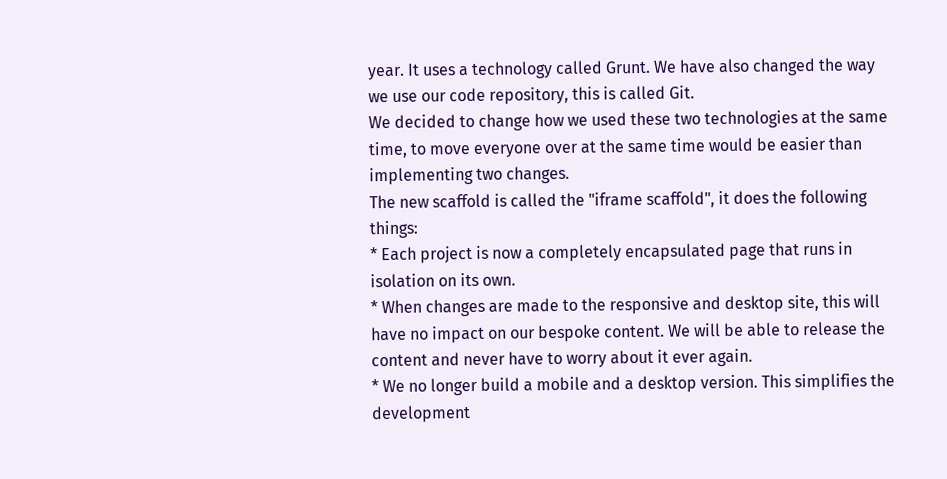year. It uses a technology called Grunt. We have also changed the way we use our code repository, this is called Git.
We decided to change how we used these two technologies at the same time, to move everyone over at the same time would be easier than implementing two changes.
The new scaffold is called the "iframe scaffold", it does the following things:
* Each project is now a completely encapsulated page that runs in isolation on its own.
* When changes are made to the responsive and desktop site, this will have no impact on our bespoke content. We will be able to release the content and never have to worry about it ever again.
* We no longer build a mobile and a desktop version. This simplifies the development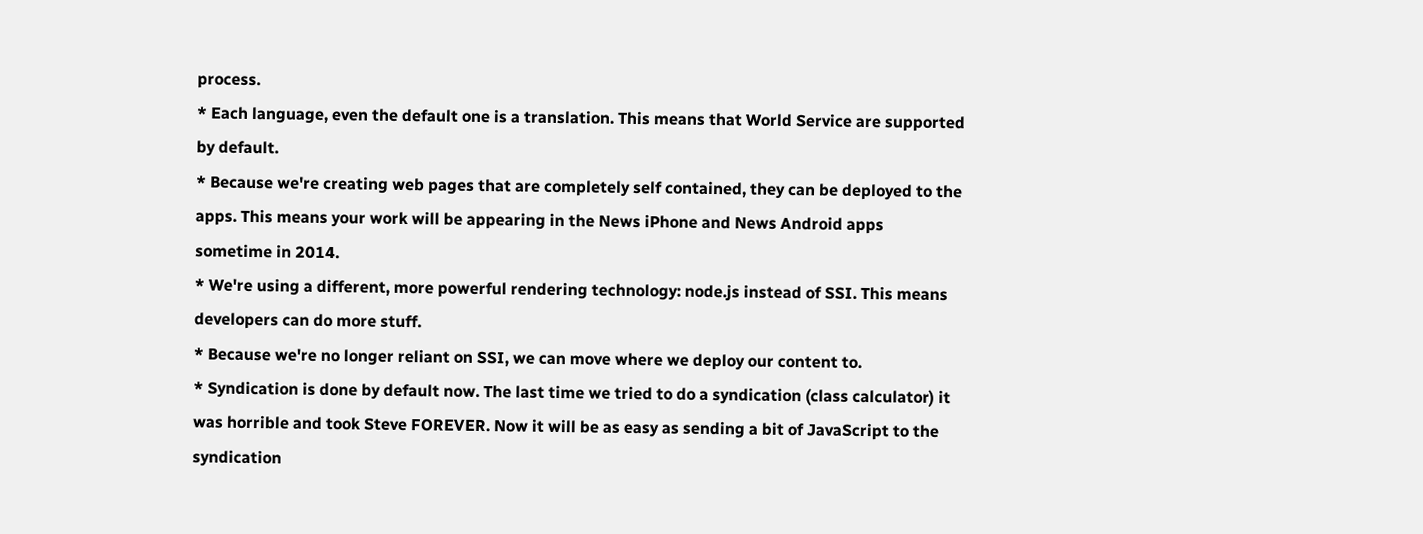process.
* Each language, even the default one is a translation. This means that World Service are supported by default.
* Because we're creating web pages that are completely self contained, they can be deployed to the apps. This means your work will be appearing in the News iPhone and News Android apps sometime in 2014.
* We're using a different, more powerful rendering technology: node.js instead of SSI. This means developers can do more stuff.
* Because we're no longer reliant on SSI, we can move where we deploy our content to.
* Syndication is done by default now. The last time we tried to do a syndication (class calculator) it was horrible and took Steve FOREVER. Now it will be as easy as sending a bit of JavaScript to the syndication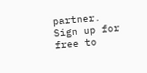partner.
Sign up for free to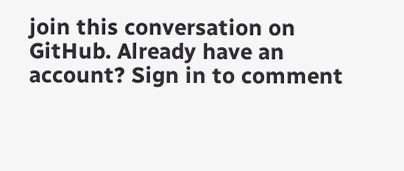join this conversation on GitHub. Already have an account? Sign in to comment